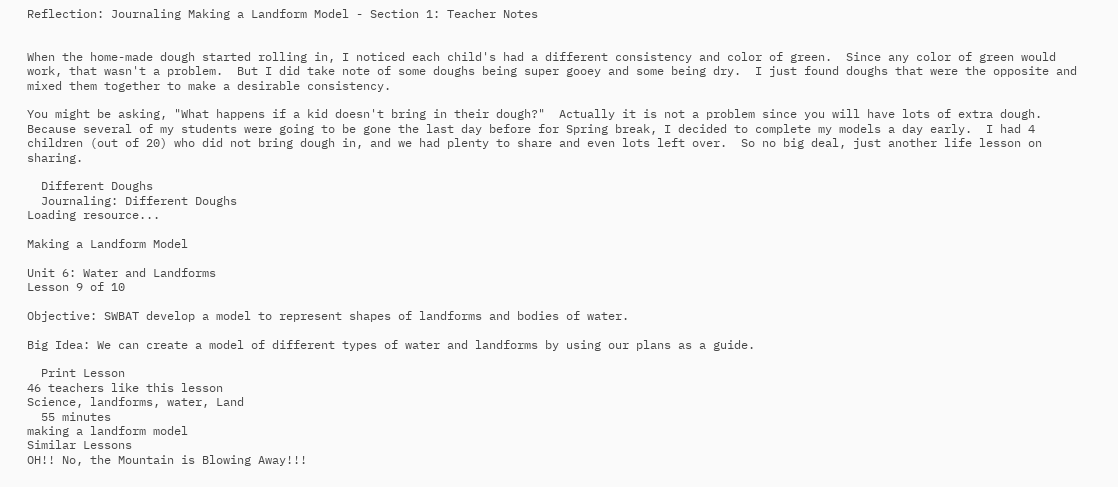Reflection: Journaling Making a Landform Model - Section 1: Teacher Notes


When the home-made dough started rolling in, I noticed each child's had a different consistency and color of green.  Since any color of green would work, that wasn't a problem.  But I did take note of some doughs being super gooey and some being dry.  I just found doughs that were the opposite and mixed them together to make a desirable consistency.

You might be asking, "What happens if a kid doesn't bring in their dough?"  Actually it is not a problem since you will have lots of extra dough.  Because several of my students were going to be gone the last day before for Spring break, I decided to complete my models a day early.  I had 4 children (out of 20) who did not bring dough in, and we had plenty to share and even lots left over.  So no big deal, just another life lesson on sharing.

  Different Doughs
  Journaling: Different Doughs
Loading resource...

Making a Landform Model

Unit 6: Water and Landforms
Lesson 9 of 10

Objective: SWBAT develop a model to represent shapes of landforms and bodies of water.

Big Idea: We can create a model of different types of water and landforms by using our plans as a guide.

  Print Lesson
46 teachers like this lesson
Science, landforms, water, Land
  55 minutes
making a landform model
Similar Lessons
OH!! No, the Mountain is Blowing Away!!!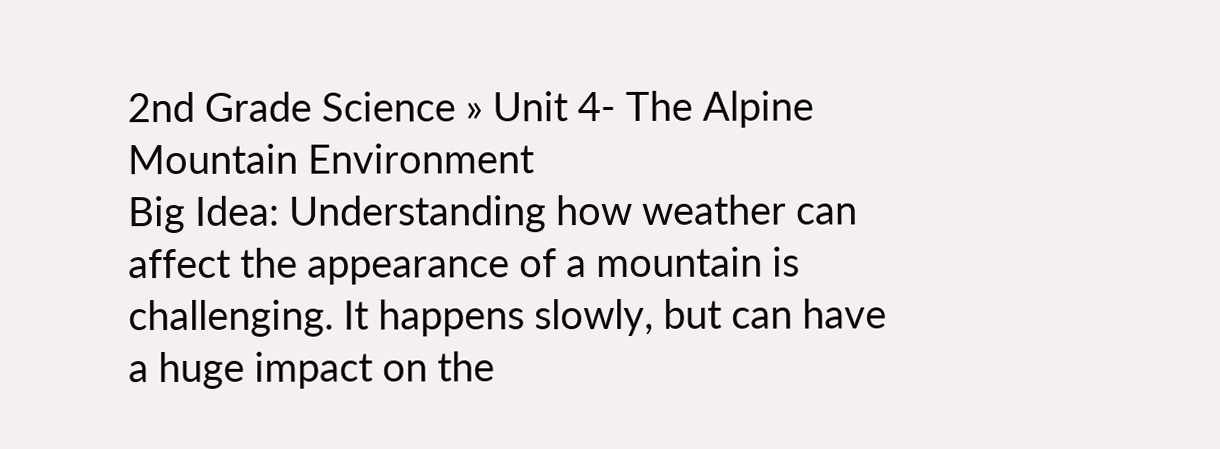2nd Grade Science » Unit 4- The Alpine Mountain Environment
Big Idea: Understanding how weather can affect the appearance of a mountain is challenging. It happens slowly, but can have a huge impact on the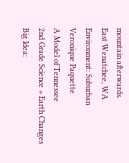mountain afterwards.
East Wenatchee, WA
Environment: Suburban
Veronique Paquette
A Model of Tennessee
2nd Grade Science » Earth Changes
Big Idea: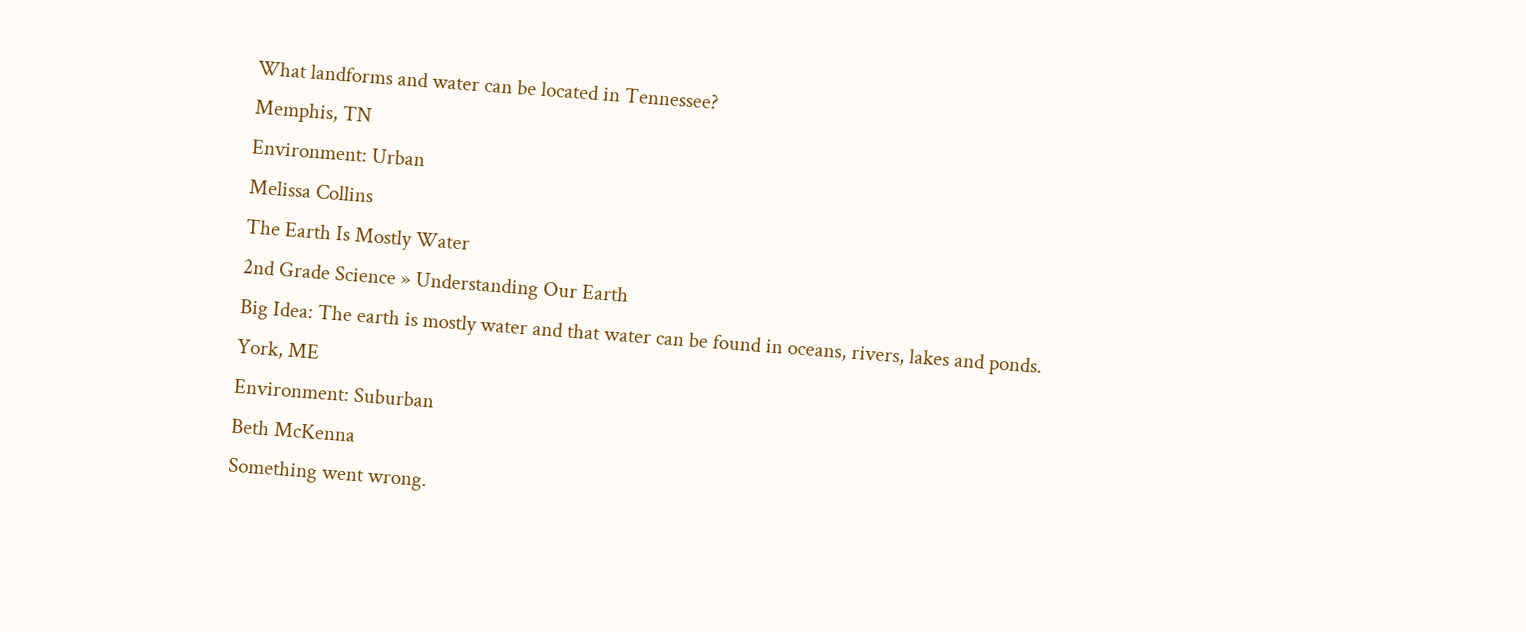What landforms and water can be located in Tennessee?
Memphis, TN
Environment: Urban
Melissa Collins
The Earth Is Mostly Water
2nd Grade Science » Understanding Our Earth
Big Idea: The earth is mostly water and that water can be found in oceans, rivers, lakes and ponds.
York, ME
Environment: Suburban
Beth McKenna
Something went wrong.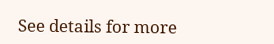See details for more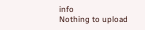info
Nothing to upload